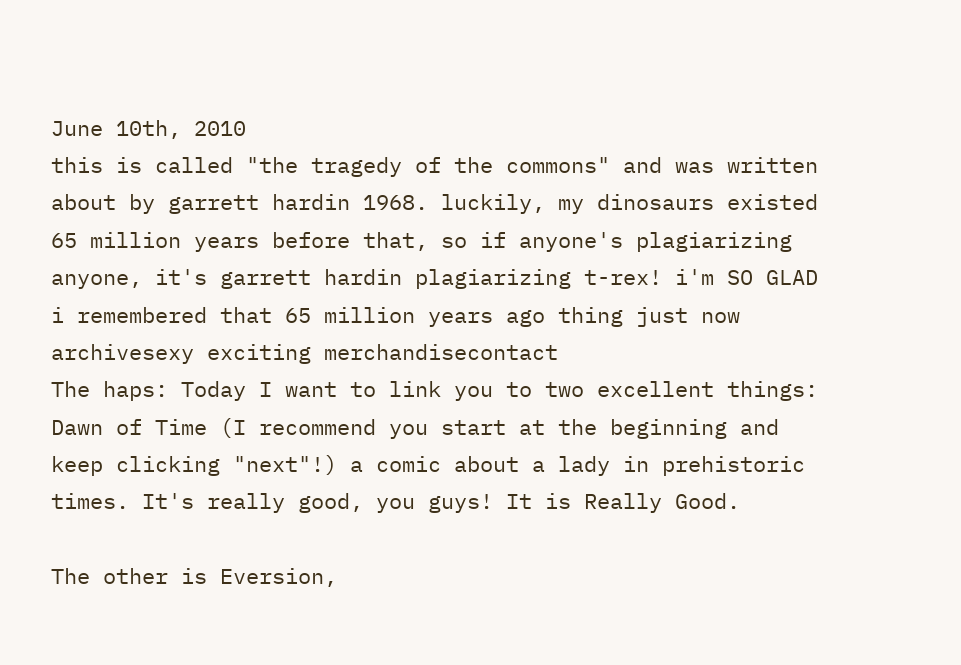June 10th, 2010
this is called "the tragedy of the commons" and was written about by garrett hardin 1968. luckily, my dinosaurs existed 65 million years before that, so if anyone's plagiarizing anyone, it's garrett hardin plagiarizing t-rex! i'm SO GLAD i remembered that 65 million years ago thing just now
archivesexy exciting merchandisecontact
The haps: Today I want to link you to two excellent things: Dawn of Time (I recommend you start at the beginning and keep clicking "next"!) a comic about a lady in prehistoric times. It's really good, you guys! It is Really Good.

The other is Eversion,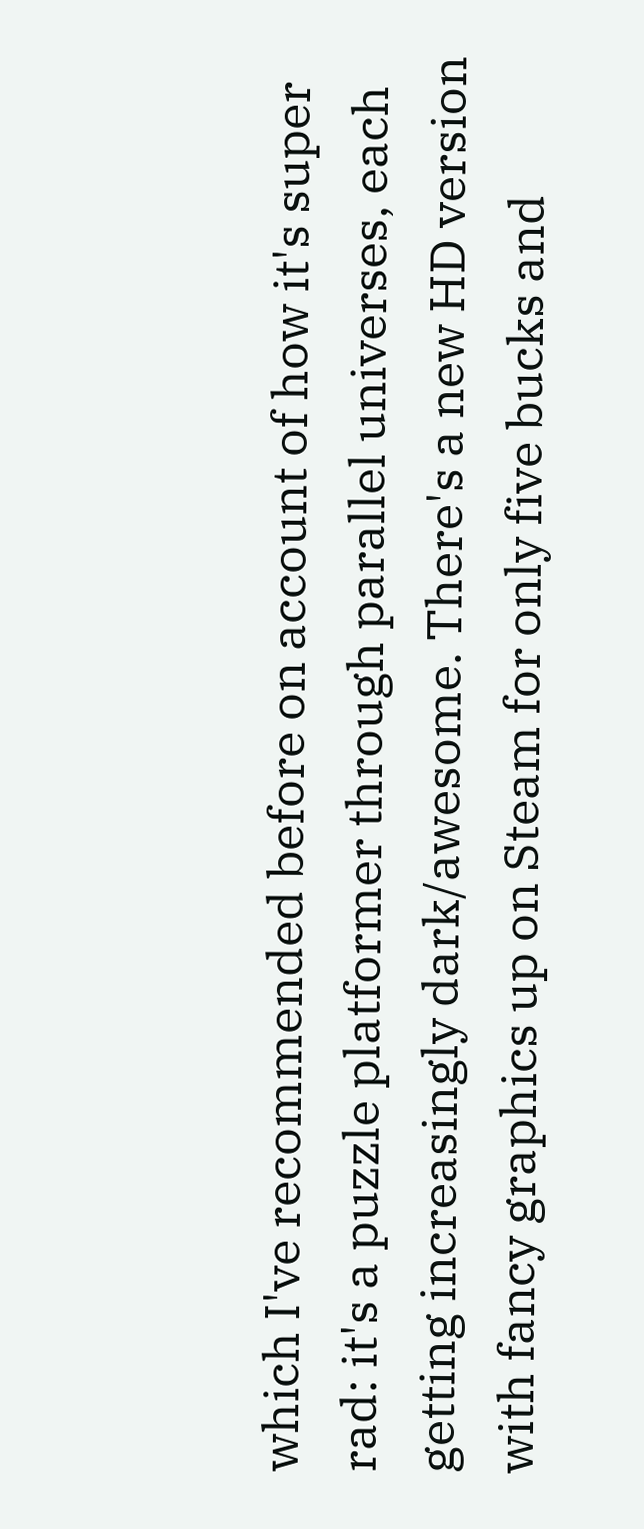which I've recommended before on account of how it's super rad: it's a puzzle platformer through parallel universes, each getting increasingly dark/awesome. There's a new HD version with fancy graphics up on Steam for only five bucks and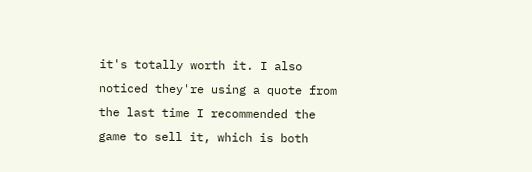it's totally worth it. I also noticed they're using a quote from the last time I recommended the game to sell it, which is both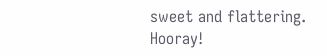sweet and flattering. Hooray!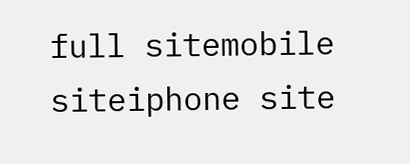full sitemobile siteiphone site